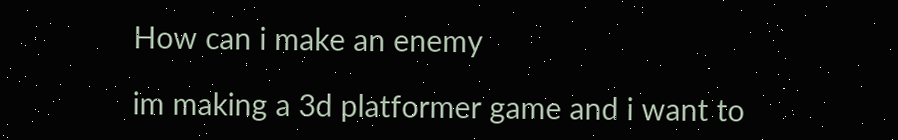How can i make an enemy

im making a 3d platformer game and i want to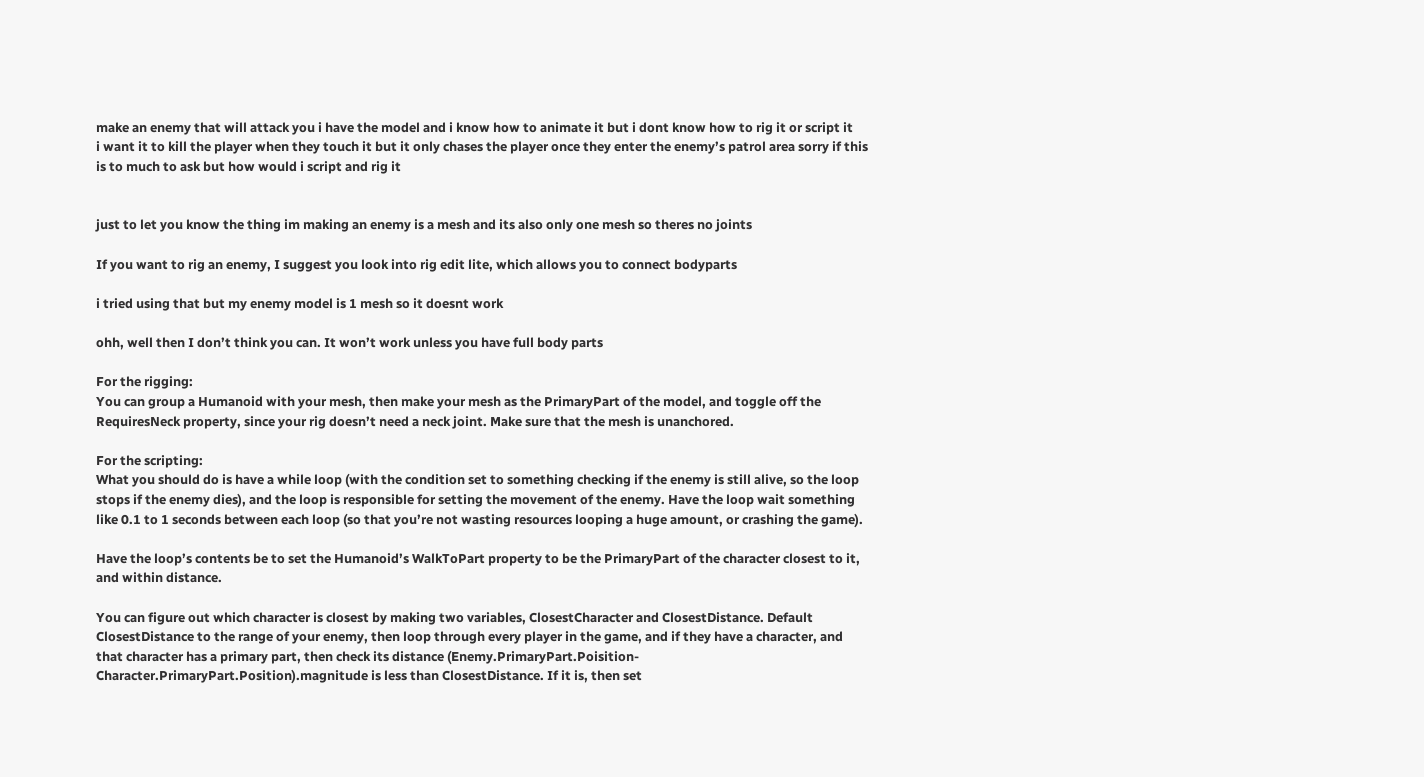make an enemy that will attack you i have the model and i know how to animate it but i dont know how to rig it or script it
i want it to kill the player when they touch it but it only chases the player once they enter the enemy’s patrol area sorry if this is to much to ask but how would i script and rig it


just to let you know the thing im making an enemy is a mesh and its also only one mesh so theres no joints

If you want to rig an enemy, I suggest you look into rig edit lite, which allows you to connect bodyparts

i tried using that but my enemy model is 1 mesh so it doesnt work

ohh, well then I don’t think you can. It won’t work unless you have full body parts

For the rigging:
You can group a Humanoid with your mesh, then make your mesh as the PrimaryPart of the model, and toggle off the RequiresNeck property, since your rig doesn’t need a neck joint. Make sure that the mesh is unanchored.

For the scripting:
What you should do is have a while loop (with the condition set to something checking if the enemy is still alive, so the loop stops if the enemy dies), and the loop is responsible for setting the movement of the enemy. Have the loop wait something like 0.1 to 1 seconds between each loop (so that you’re not wasting resources looping a huge amount, or crashing the game).

Have the loop’s contents be to set the Humanoid’s WalkToPart property to be the PrimaryPart of the character closest to it, and within distance.

You can figure out which character is closest by making two variables, ClosestCharacter and ClosestDistance. Default ClosestDistance to the range of your enemy, then loop through every player in the game, and if they have a character, and that character has a primary part, then check its distance (Enemy.PrimaryPart.Poisition-Character.PrimaryPart.Position).magnitude is less than ClosestDistance. If it is, then set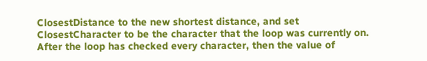ClosestDistance to the new shortest distance, and set ClosestCharacter to be the character that the loop was currently on. After the loop has checked every character, then the value of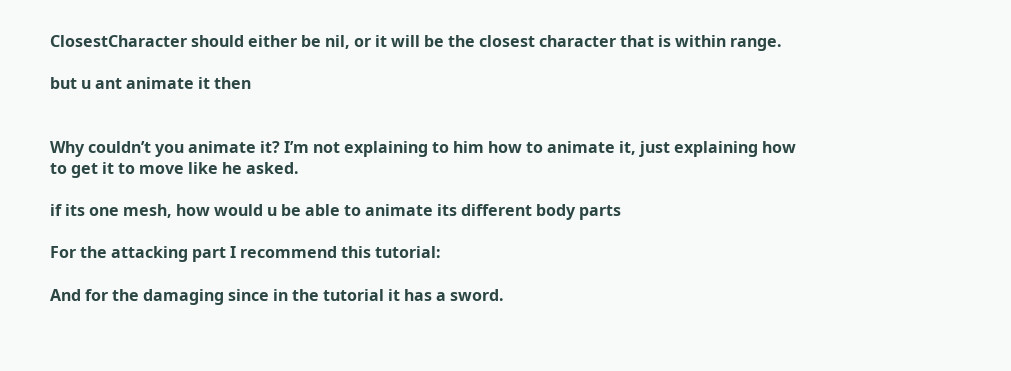ClosestCharacter should either be nil, or it will be the closest character that is within range.

but u ant animate it then


Why couldn’t you animate it? I’m not explaining to him how to animate it, just explaining how to get it to move like he asked.

if its one mesh, how would u be able to animate its different body parts

For the attacking part I recommend this tutorial:

And for the damaging since in the tutorial it has a sword.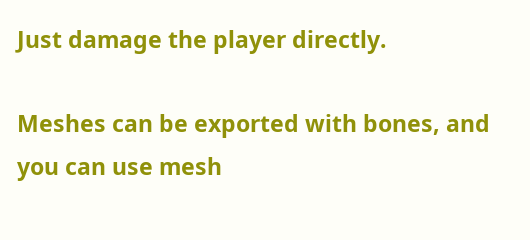Just damage the player directly.

Meshes can be exported with bones, and you can use mesh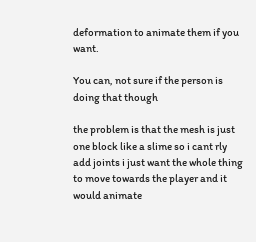deformation to animate them if you want.

You can, not sure if the person is doing that though

the problem is that the mesh is just one block like a slime so i cant rly add joints i just want the whole thing to move towards the player and it would animate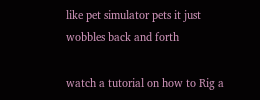like pet simulator pets it just wobbles back and forth

watch a tutorial on how to Rig a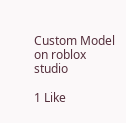Custom Model on roblox studio

1 Like